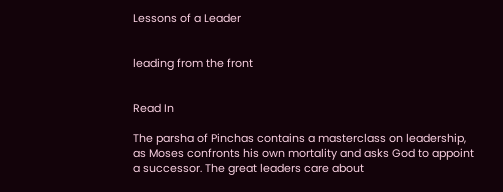Lessons of a Leader


leading from the front


Read In

The parsha of Pinchas contains a masterclass on leadership, as Moses confronts his own mortality and asks God to appoint a successor. The great leaders care about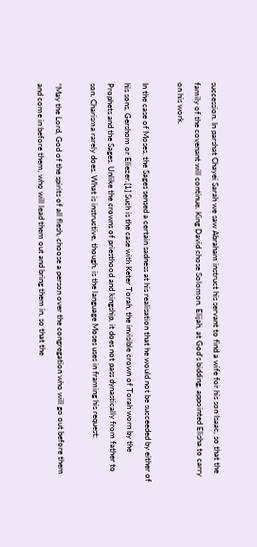succession. In parshat Chayei Sarah we saw Abraham instruct his servant to find a wife for his son Isaac, so that the family of the covenant will continue. King David chose Solomon. Elijah, at God’s bidding, appointed Elisha to carry on his work.

In the case of Moses, the Sages sensed a certain sadness at his realisation that he would not be succeeded by either of his sons, Gershom or Eliezer.[1] Such is the case with Keter Torah, the invisible crown of Torah worn by the Prophets and the Sages. Unlike the crowns of priesthood and kingship, it does not pass dynastically from father to son. Charisma rarely does. What is instructive, though, is the language Moses uses in framing his request:

“May the Lord, God of the spirits of all flesh, choose a person over the congregation who will go out before them and come in before them, who will lead them out and bring them in, so that the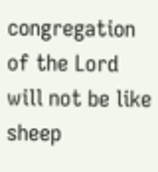congregation of the Lord will not be like sheep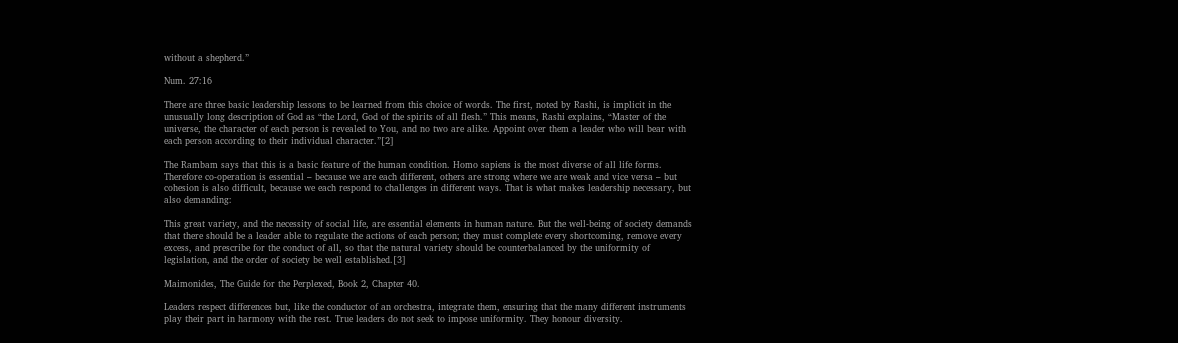without a shepherd.”

Num. 27:16

There are three basic leadership lessons to be learned from this choice of words. The first, noted by Rashi, is implicit in the unusually long description of God as “the Lord, God of the spirits of all flesh.” This means, Rashi explains, “Master of the universe, the character of each person is revealed to You, and no two are alike. Appoint over them a leader who will bear with each person according to their individual character.”[2]

The Rambam says that this is a basic feature of the human condition. Homo sapiens is the most diverse of all life forms. Therefore co-operation is essential – because we are each different, others are strong where we are weak and vice versa – but cohesion is also difficult, because we each respond to challenges in different ways. That is what makes leadership necessary, but also demanding:

This great variety, and the necessity of social life, are essential elements in human nature. But the well-being of society demands that there should be a leader able to regulate the actions of each person; they must complete every shortcoming, remove every excess, and prescribe for the conduct of all, so that the natural variety should be counterbalanced by the uniformity of legislation, and the order of society be well established.[3]

Maimonides, The Guide for the Perplexed, Book 2, Chapter 40.

Leaders respect differences but, like the conductor of an orchestra, integrate them, ensuring that the many different instruments play their part in harmony with the rest. True leaders do not seek to impose uniformity. They honour diversity.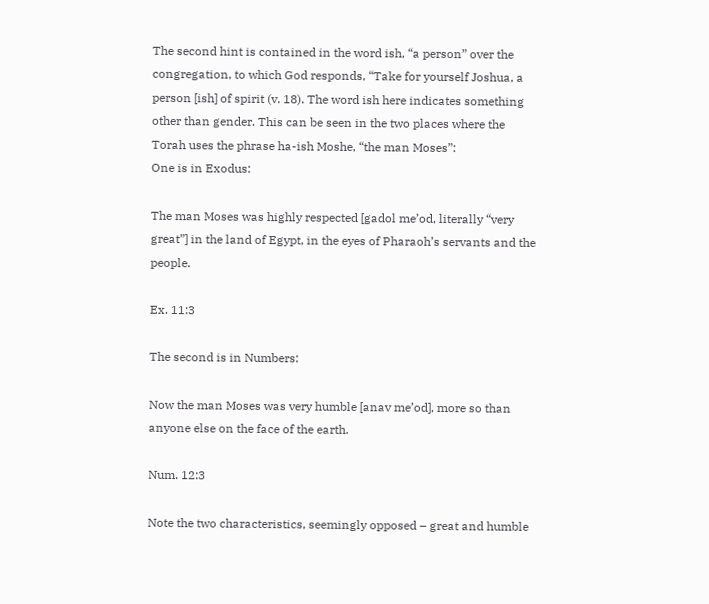The second hint is contained in the word ish, “a person” over the congregation, to which God responds, “Take for yourself Joshua, a person [ish] of spirit (v. 18). The word ish here indicates something other than gender. This can be seen in the two places where the Torah uses the phrase ha-ish Moshe, “the man Moses”:
One is in Exodus:

The man Moses was highly respected [gadol me’od, literally “very great”] in the land of Egypt, in the eyes of Pharaoh’s servants and the people.

Ex. 11:3

The second is in Numbers:

Now the man Moses was very humble [anav me’od], more so than anyone else on the face of the earth.

Num. 12:3

Note the two characteristics, seemingly opposed – great and humble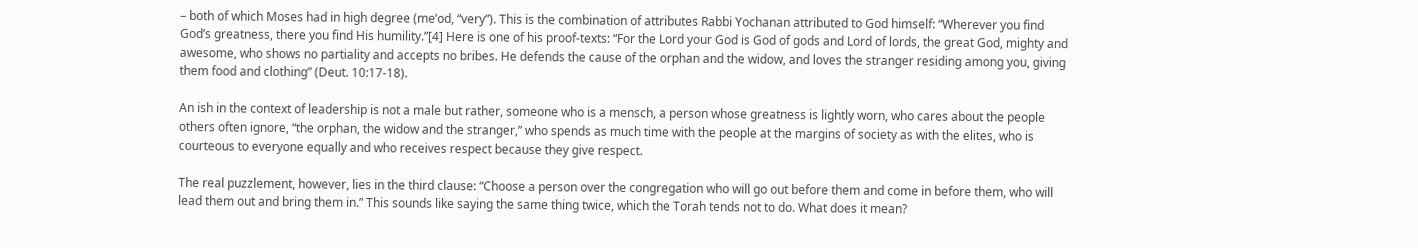– both of which Moses had in high degree (me’od, “very”). This is the combination of attributes Rabbi Yochanan attributed to God himself: “Wherever you find God’s greatness, there you find His humility.”[4] Here is one of his proof-texts: “For the Lord your God is God of gods and Lord of lords, the great God, mighty and awesome, who shows no partiality and accepts no bribes. He defends the cause of the orphan and the widow, and loves the stranger residing among you, giving them food and clothing” (Deut. 10:17-18).

An ish in the context of leadership is not a male but rather, someone who is a mensch, a person whose greatness is lightly worn, who cares about the people others often ignore, “the orphan, the widow and the stranger,” who spends as much time with the people at the margins of society as with the elites, who is courteous to everyone equally and who receives respect because they give respect.

The real puzzlement, however, lies in the third clause: “Choose a person over the congregation who will go out before them and come in before them, who will lead them out and bring them in.” This sounds like saying the same thing twice, which the Torah tends not to do. What does it mean?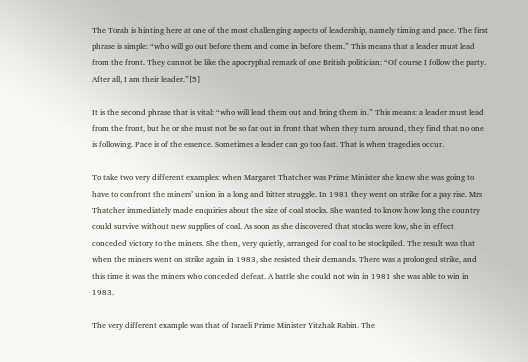The Torah is hinting here at one of the most challenging aspects of leadership, namely timing and pace. The first phrase is simple: “who will go out before them and come in before them.” This means that a leader must lead from the front. They cannot be like the apocryphal remark of one British politician: “Of course I follow the party. After all, I am their leader.”[5]

It is the second phrase that is vital: “who will lead them out and bring them in.” This means: a leader must lead from the front, but he or she must not be so far out in front that when they turn around, they find that no one is following. Pace is of the essence. Sometimes a leader can go too fast. That is when tragedies occur.

To take two very different examples: when Margaret Thatcher was Prime Minister she knew she was going to have to confront the miners’ union in a long and bitter struggle. In 1981 they went on strike for a pay rise. Mrs Thatcher immediately made enquiries about the size of coal stocks. She wanted to know how long the country could survive without new supplies of coal. As soon as she discovered that stocks were low, she in effect conceded victory to the miners. She then, very quietly, arranged for coal to be stockpiled. The result was that when the miners went on strike again in 1983, she resisted their demands. There was a prolonged strike, and this time it was the miners who conceded defeat. A battle she could not win in 1981 she was able to win in 1983.

The very different example was that of Israeli Prime Minister Yitzhak Rabin. The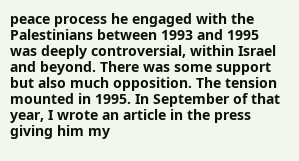peace process he engaged with the Palestinians between 1993 and 1995 was deeply controversial, within Israel and beyond. There was some support but also much opposition. The tension mounted in 1995. In September of that year, I wrote an article in the press giving him my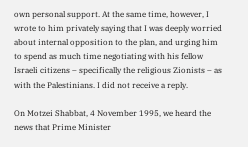own personal support. At the same time, however, I wrote to him privately saying that I was deeply worried about internal opposition to the plan, and urging him to spend as much time negotiating with his fellow Israeli citizens – specifically the religious Zionists – as with the Palestinians. I did not receive a reply.

On Motzei Shabbat, 4 November 1995, we heard the news that Prime Minister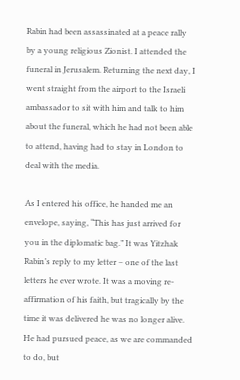Rabin had been assassinated at a peace rally by a young religious Zionist. I attended the funeral in Jerusalem. Returning the next day, I went straight from the airport to the Israeli ambassador to sit with him and talk to him about the funeral, which he had not been able to attend, having had to stay in London to deal with the media.

As I entered his office, he handed me an envelope, saying, “This has just arrived for you in the diplomatic bag.” It was Yitzhak Rabin’s reply to my letter – one of the last letters he ever wrote. It was a moving re-affirmation of his faith, but tragically by the time it was delivered he was no longer alive. He had pursued peace, as we are commanded to do, but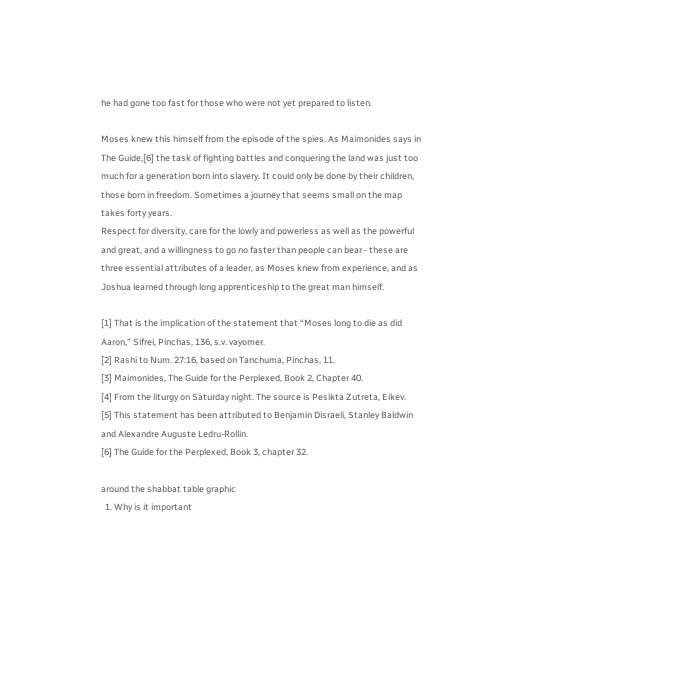he had gone too fast for those who were not yet prepared to listen.

Moses knew this himself from the episode of the spies. As Maimonides says in The Guide,[6] the task of fighting battles and conquering the land was just too much for a generation born into slavery. It could only be done by their children, those born in freedom. Sometimes a journey that seems small on the map takes forty years.
Respect for diversity, care for the lowly and powerless as well as the powerful and great, and a willingness to go no faster than people can bear - these are three essential attributes of a leader, as Moses knew from experience, and as Joshua learned through long apprenticeship to the great man himself.

[1] That is the implication of the statement that “Moses long to die as did Aaron,” Sifrei, Pinchas, 136, s.v. vayomer.
[2] Rashi to Num. 27:16, based on Tanchuma, Pinchas, 11.
[3] Maimonides, The Guide for the Perplexed, Book 2, Chapter 40.
[4] From the liturgy on Saturday night. The source is Pesikta Zutreta, Eikev.
[5] This statement has been attributed to Benjamin Disraeli, Stanley Baldwin and Alexandre Auguste Ledru-Rollin.
[6] The Guide for the Perplexed, Book 3, chapter 32.

around the shabbat table graphic
  1. Why is it important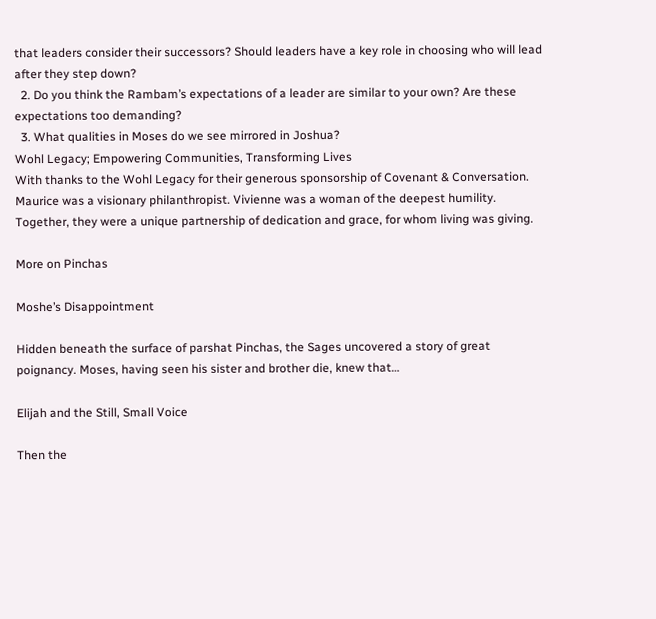that leaders consider their successors? Should leaders have a key role in choosing who will lead after they step down?
  2. Do you think the Rambam’s expectations of a leader are similar to your own? Are these expectations too demanding?
  3. What qualities in Moses do we see mirrored in Joshua?
Wohl Legacy; Empowering Communities, Transforming Lives
With thanks to the Wohl Legacy for their generous sponsorship of Covenant & Conversation.
Maurice was a visionary philanthropist. Vivienne was a woman of the deepest humility.
Together, they were a unique partnership of dedication and grace, for whom living was giving.

More on Pinchas

Moshe’s Disappointment

Hidden beneath the surface of parshat Pinchas, the Sages uncovered a story of great poignancy. Moses, having seen his sister and brother die, knew that…

Elijah and the Still, Small Voice

Then the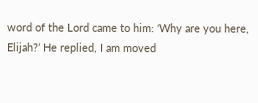word of the Lord came to him: ‘Why are you here, Elijah?’ He replied, I am moved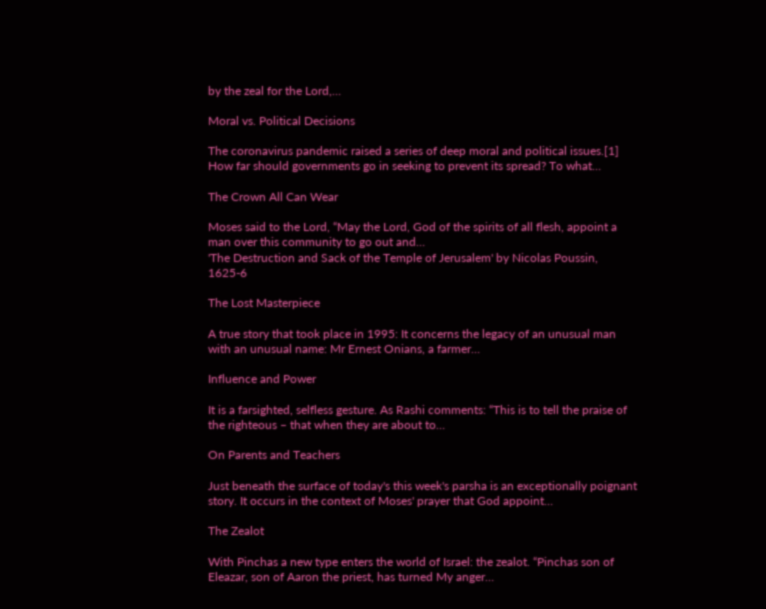by the zeal for the Lord,…

Moral vs. Political Decisions

The coronavirus pandemic raised a series of deep moral and political issues.[1] How far should governments go in seeking to prevent its spread? To what…

The Crown All Can Wear

Moses said to the Lord, “May the Lord, God of the spirits of all flesh, appoint a man over this community to go out and…
'The Destruction and Sack of the Temple of Jerusalem' by Nicolas Poussin, 1625-6

The Lost Masterpiece

A true story that took place in 1995: It concerns the legacy of an unusual man with an unusual name: Mr Ernest Onians, a farmer…

Influence and Power

It is a farsighted, selfless gesture. As Rashi comments: “This is to tell the praise of the righteous – that when they are about to…

On Parents and Teachers

Just beneath the surface of today's this week's parsha is an exceptionally poignant story. It occurs in the context of Moses' prayer that God appoint…

The Zealot

With Pinchas a new type enters the world of Israel: the zealot. “Pinchas son of Eleazar, son of Aaron the priest, has turned My anger…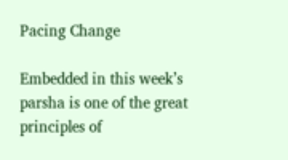Pacing Change

Embedded in this week’s parsha is one of the great principles of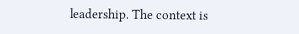leadership. The context is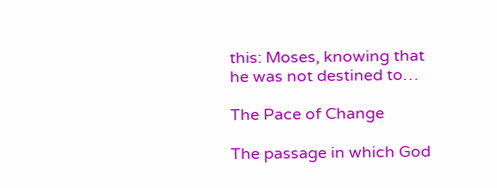this: Moses, knowing that he was not destined to…

The Pace of Change

The passage in which God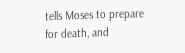tells Moses to prepare for death, and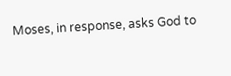Moses, in response, asks God to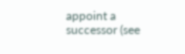appoint a successor (see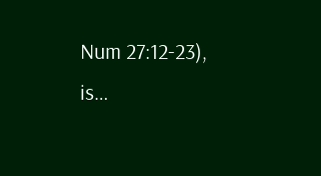Num 27:12-23), is…